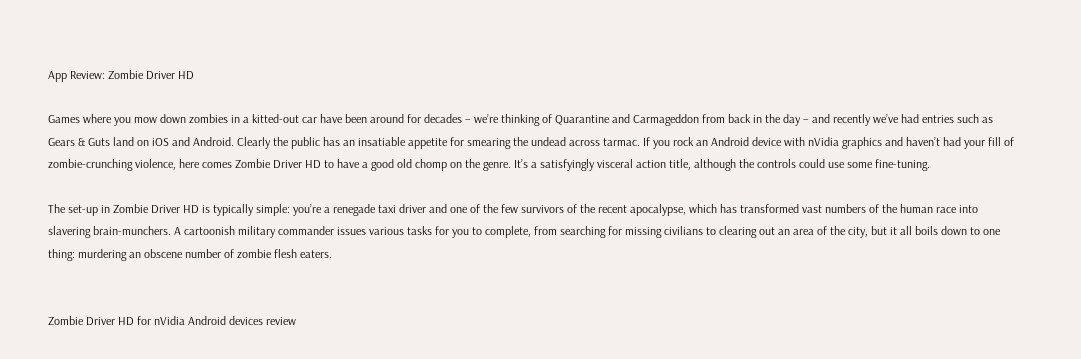App Review: Zombie Driver HD

Games where you mow down zombies in a kitted-out car have been around for decades – we’re thinking of Quarantine and Carmageddon from back in the day – and recently we’ve had entries such as Gears & Guts land on iOS and Android. Clearly the public has an insatiable appetite for smearing the undead across tarmac. If you rock an Android device with nVidia graphics and haven’t had your fill of zombie-crunching violence, here comes Zombie Driver HD to have a good old chomp on the genre. It’s a satisfyingly visceral action title, although the controls could use some fine-tuning.

The set-up in Zombie Driver HD is typically simple: you’re a renegade taxi driver and one of the few survivors of the recent apocalypse, which has transformed vast numbers of the human race into slavering brain-munchers. A cartoonish military commander issues various tasks for you to complete, from searching for missing civilians to clearing out an area of the city, but it all boils down to one thing: murdering an obscene number of zombie flesh eaters.


Zombie Driver HD for nVidia Android devices review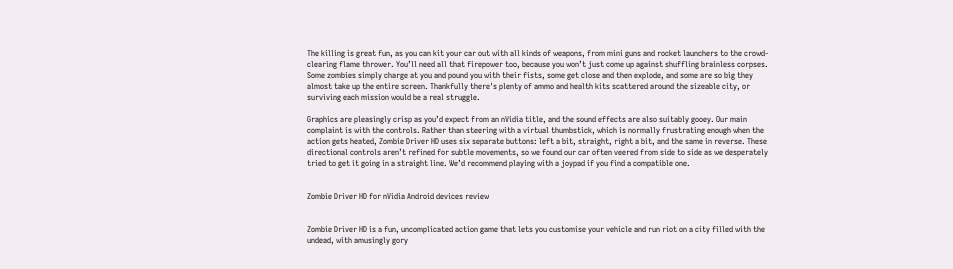The killing is great fun, as you can kit your car out with all kinds of weapons, from mini guns and rocket launchers to the crowd-clearing flame thrower. You’ll need all that firepower too, because you won’t just come up against shuffling brainless corpses. Some zombies simply charge at you and pound you with their fists, some get close and then explode, and some are so big they almost take up the entire screen. Thankfully there's plenty of ammo and health kits scattered around the sizeable city, or surviving each mission would be a real struggle.

Graphics are pleasingly crisp as you’d expect from an nVidia title, and the sound effects are also suitably gooey. Our main complaint is with the controls. Rather than steering with a virtual thumbstick, which is normally frustrating enough when the action gets heated, Zombie Driver HD uses six separate buttons: left a bit, straight, right a bit, and the same in reverse. These directional controls aren’t refined for subtle movements, so we found our car often veered from side to side as we desperately tried to get it going in a straight line. We’d recommend playing with a joypad if you find a compatible one.


Zombie Driver HD for nVidia Android devices review


Zombie Driver HD is a fun, uncomplicated action game that lets you customise your vehicle and run riot on a city filled with the undead, with amusingly gory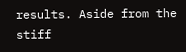results. Aside from the stiff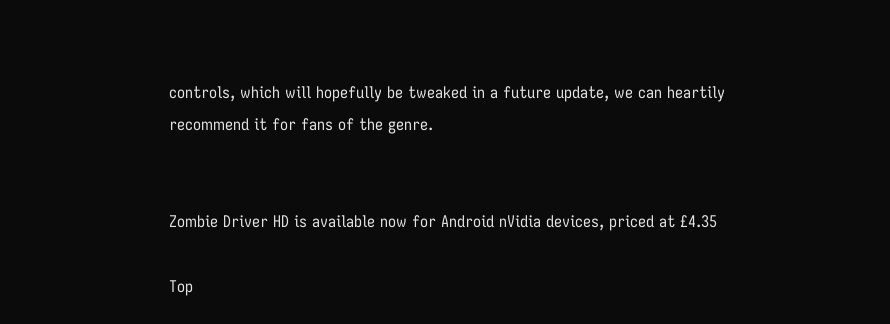controls, which will hopefully be tweaked in a future update, we can heartily recommend it for fans of the genre.


Zombie Driver HD is available now for Android nVidia devices, priced at £4.35

Top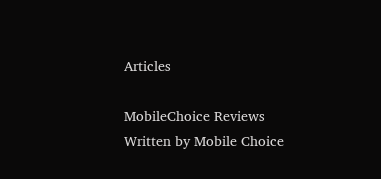Articles

MobileChoice Reviews
Written by Mobile Choice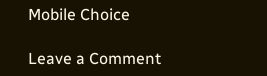Mobile Choice

Leave a Comment